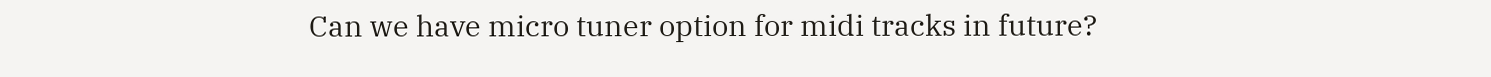Can we have micro tuner option for midi tracks in future?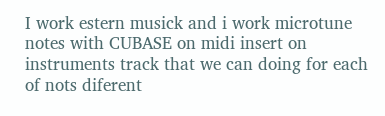I work estern musick and i work microtune notes with CUBASE on midi insert on instruments track that we can doing for each of nots diferent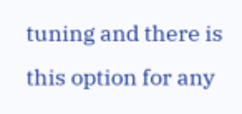tuning and there is this option for any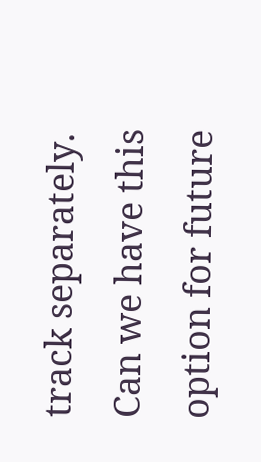track separately.
Can we have this option for future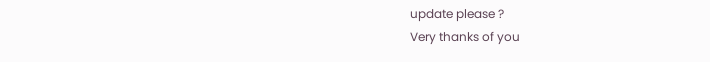update please ?
Very thanks of you